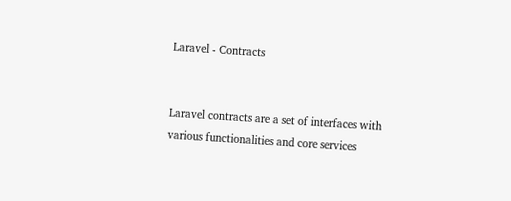Laravel - Contracts


Laravel contracts are a set of interfaces with various functionalities and core services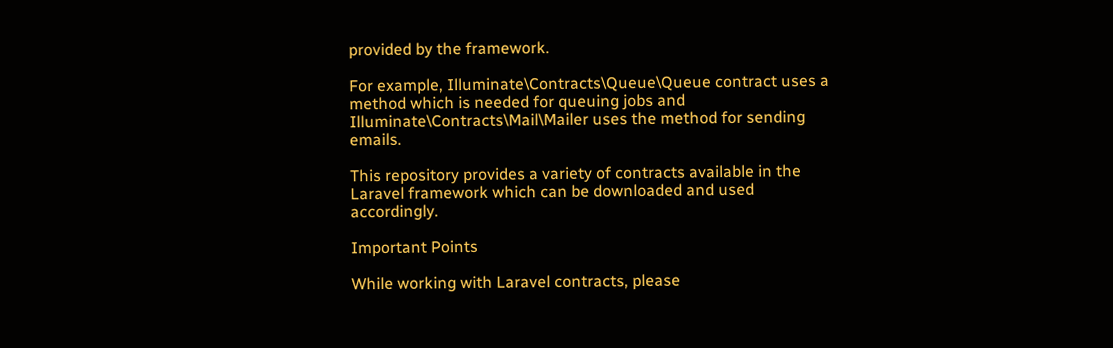provided by the framework.

For example, Illuminate\Contracts\Queue\Queue contract uses a method which is needed for queuing jobs and Illuminate\Contracts\Mail\Mailer uses the method for sending emails.

This repository provides a variety of contracts available in the Laravel framework which can be downloaded and used accordingly.

Important Points

While working with Laravel contracts, please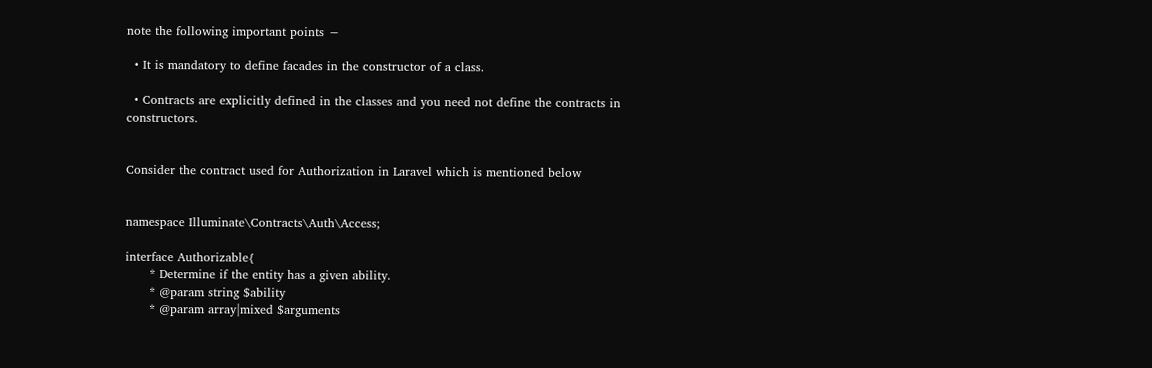note the following important points −

  • It is mandatory to define facades in the constructor of a class.

  • Contracts are explicitly defined in the classes and you need not define the contracts in constructors.


Consider the contract used for Authorization in Laravel which is mentioned below


namespace Illuminate\Contracts\Auth\Access;

interface Authorizable{
      * Determine if the entity has a given ability.
      * @param string $ability
      * @param array|mixed $arguments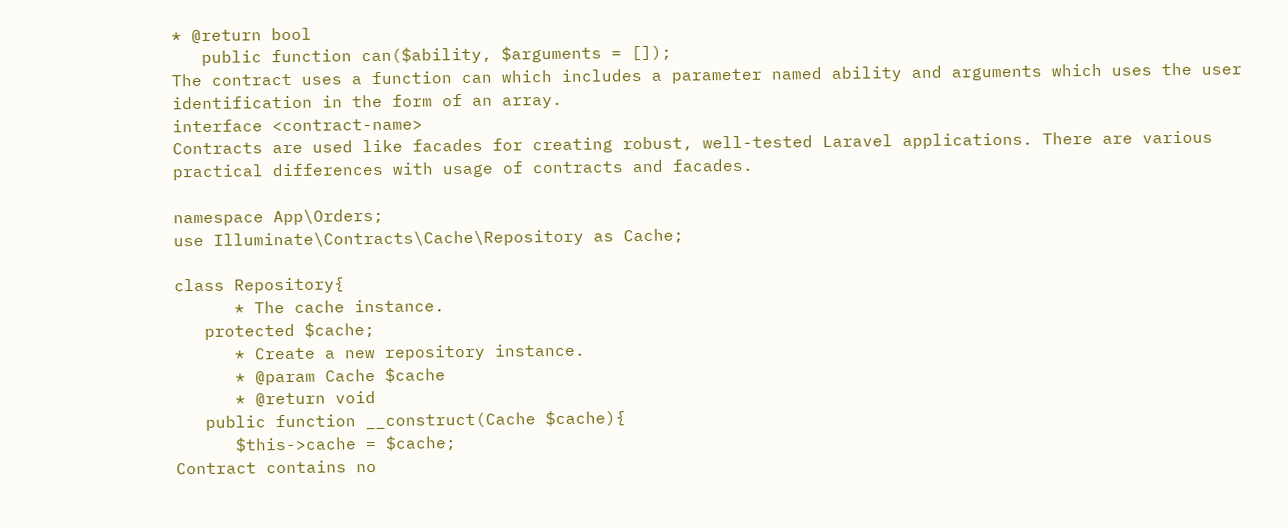* @return bool
   public function can($ability, $arguments = []);
The contract uses a function can which includes a parameter named ability and arguments which uses the user identification in the form of an array.
interface <contract-name>
Contracts are used like facades for creating robust, well-tested Laravel applications. There are various practical differences with usage of contracts and facades.

namespace App\Orders;
use Illuminate\Contracts\Cache\Repository as Cache;

class Repository{
      * The cache instance.
   protected $cache;
      * Create a new repository instance.
      * @param Cache $cache
      * @return void
   public function __construct(Cache $cache){
      $this->cache = $cache;
Contract contains no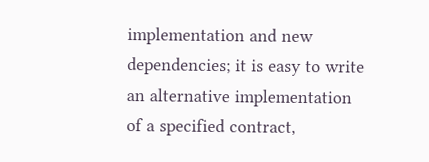implementation and new dependencies; it is easy to write an alternative implementation of a specified contract,